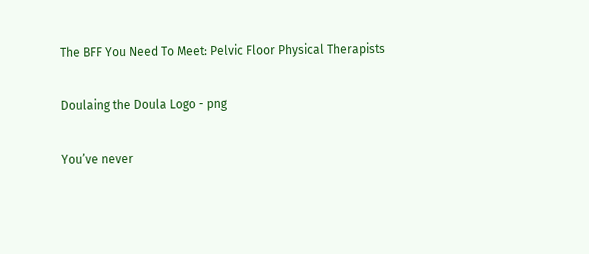The BFF You Need To Meet: Pelvic Floor Physical Therapists

Doulaing the Doula Logo - png

You’ve never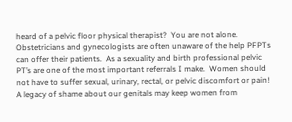heard of a pelvic floor physical therapist?  You are not alone. Obstetricians and gynecologists are often unaware of the help PFPTs can offer their patients.  As a sexuality and birth professional pelvic PT’s are one of the most important referrals I make.  Women should not have to suffer sexual, urinary, rectal, or pelvic discomfort or pain!  A legacy of shame about our genitals may keep women from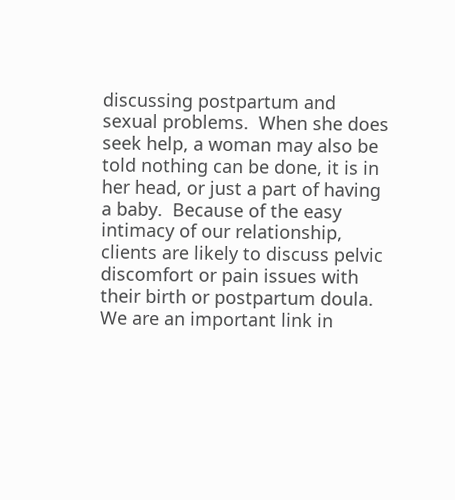discussing postpartum and sexual problems.  When she does seek help, a woman may also be told nothing can be done, it is in her head, or just a part of having a baby.  Because of the easy intimacy of our relationship, clients are likely to discuss pelvic discomfort or pain issues with their birth or postpartum doula.   We are an important link in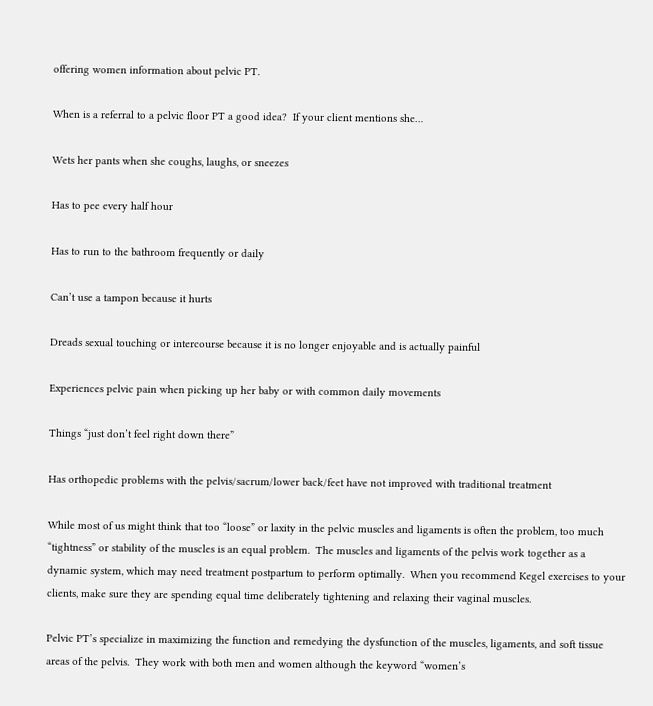offering women information about pelvic PT.

When is a referral to a pelvic floor PT a good idea?  If your client mentions she…

Wets her pants when she coughs, laughs, or sneezes

Has to pee every half hour

Has to run to the bathroom frequently or daily

Can’t use a tampon because it hurts

Dreads sexual touching or intercourse because it is no longer enjoyable and is actually painful

Experiences pelvic pain when picking up her baby or with common daily movements

Things “just don’t feel right down there”

Has orthopedic problems with the pelvis/sacrum/lower back/feet have not improved with traditional treatment

While most of us might think that too “loose” or laxity in the pelvic muscles and ligaments is often the problem, too much “tightness” or stability of the muscles is an equal problem.  The muscles and ligaments of the pelvis work together as a dynamic system, which may need treatment postpartum to perform optimally.  When you recommend Kegel exercises to your clients, make sure they are spending equal time deliberately tightening and relaxing their vaginal muscles.

Pelvic PT’s specialize in maximizing the function and remedying the dysfunction of the muscles, ligaments, and soft tissue areas of the pelvis.  They work with both men and women although the keyword “women’s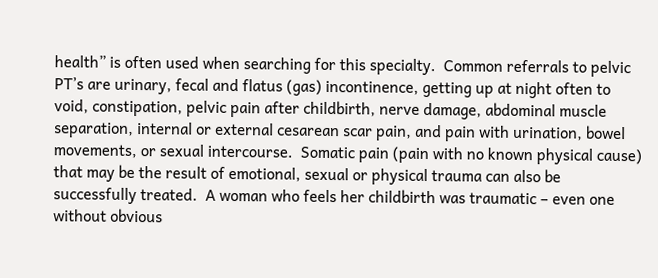health” is often used when searching for this specialty.  Common referrals to pelvic PT’s are urinary, fecal and flatus (gas) incontinence, getting up at night often to void, constipation, pelvic pain after childbirth, nerve damage, abdominal muscle separation, internal or external cesarean scar pain, and pain with urination, bowel movements, or sexual intercourse.  Somatic pain (pain with no known physical cause) that may be the result of emotional, sexual or physical trauma can also be successfully treated.  A woman who feels her childbirth was traumatic – even one without obvious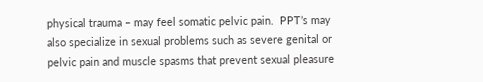physical trauma – may feel somatic pelvic pain.  PPT’s may also specialize in sexual problems such as severe genital or pelvic pain and muscle spasms that prevent sexual pleasure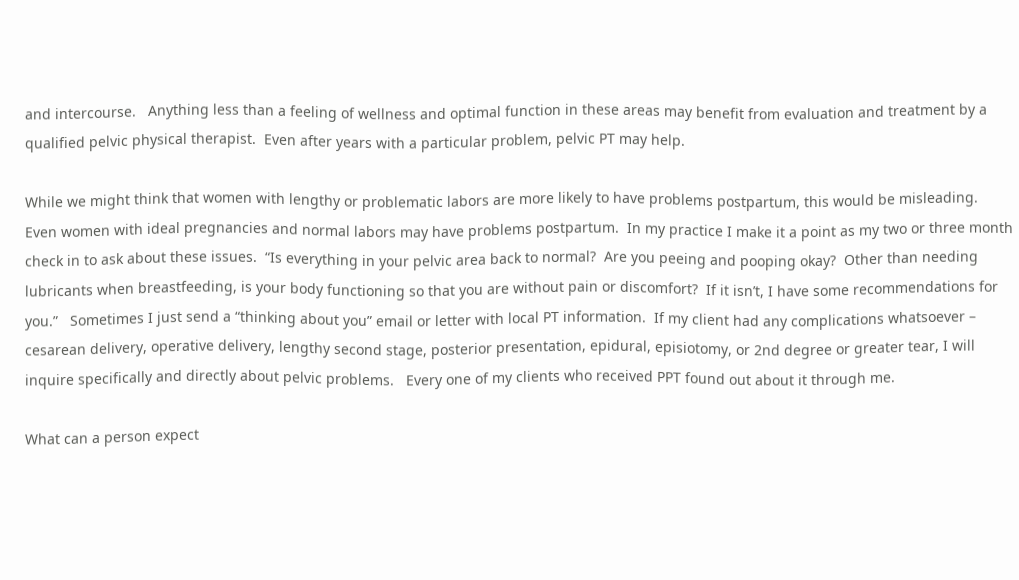and intercourse.   Anything less than a feeling of wellness and optimal function in these areas may benefit from evaluation and treatment by a qualified pelvic physical therapist.  Even after years with a particular problem, pelvic PT may help.

While we might think that women with lengthy or problematic labors are more likely to have problems postpartum, this would be misleading.  Even women with ideal pregnancies and normal labors may have problems postpartum.  In my practice I make it a point as my two or three month check in to ask about these issues.  “Is everything in your pelvic area back to normal?  Are you peeing and pooping okay?  Other than needing lubricants when breastfeeding, is your body functioning so that you are without pain or discomfort?  If it isn’t, I have some recommendations for you.”   Sometimes I just send a “thinking about you” email or letter with local PT information.  If my client had any complications whatsoever – cesarean delivery, operative delivery, lengthy second stage, posterior presentation, epidural, episiotomy, or 2nd degree or greater tear, I will inquire specifically and directly about pelvic problems.   Every one of my clients who received PPT found out about it through me.

What can a person expect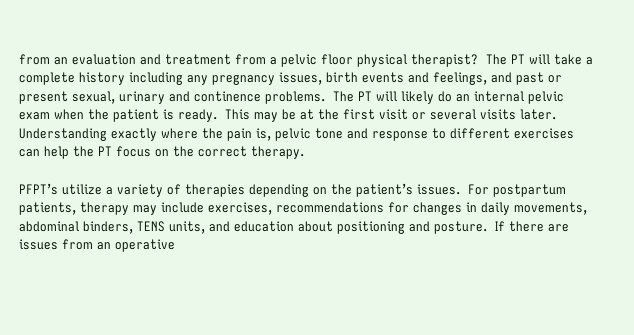from an evaluation and treatment from a pelvic floor physical therapist?  The PT will take a complete history including any pregnancy issues, birth events and feelings, and past or present sexual, urinary and continence problems.  The PT will likely do an internal pelvic exam when the patient is ready.  This may be at the first visit or several visits later.  Understanding exactly where the pain is, pelvic tone and response to different exercises can help the PT focus on the correct therapy.

PFPT’s utilize a variety of therapies depending on the patient’s issues.  For postpartum patients, therapy may include exercises, recommendations for changes in daily movements, abdominal binders, TENS units, and education about positioning and posture.  If there are issues from an operative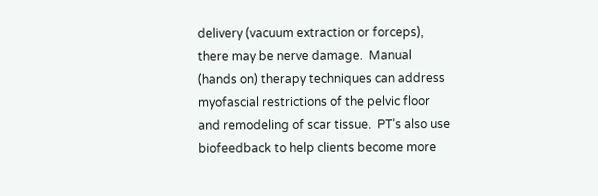delivery (vacuum extraction or forceps), there may be nerve damage.  Manual (hands on) therapy techniques can address myofascial restrictions of the pelvic floor and remodeling of scar tissue.  PT’s also use biofeedback to help clients become more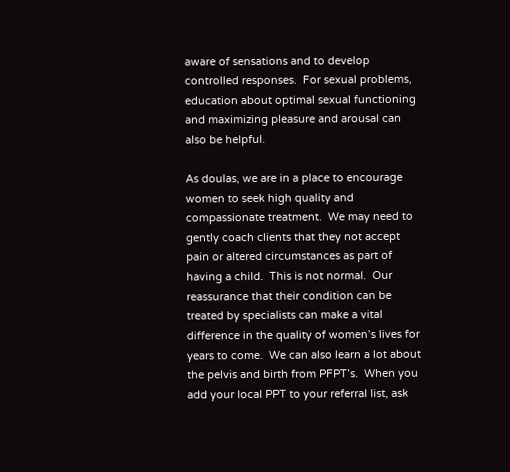aware of sensations and to develop controlled responses.  For sexual problems, education about optimal sexual functioning and maximizing pleasure and arousal can also be helpful.

As doulas, we are in a place to encourage women to seek high quality and compassionate treatment.  We may need to gently coach clients that they not accept pain or altered circumstances as part of having a child.  This is not normal.  Our reassurance that their condition can be treated by specialists can make a vital difference in the quality of women’s lives for years to come.  We can also learn a lot about the pelvis and birth from PFPT’s.  When you add your local PPT to your referral list, ask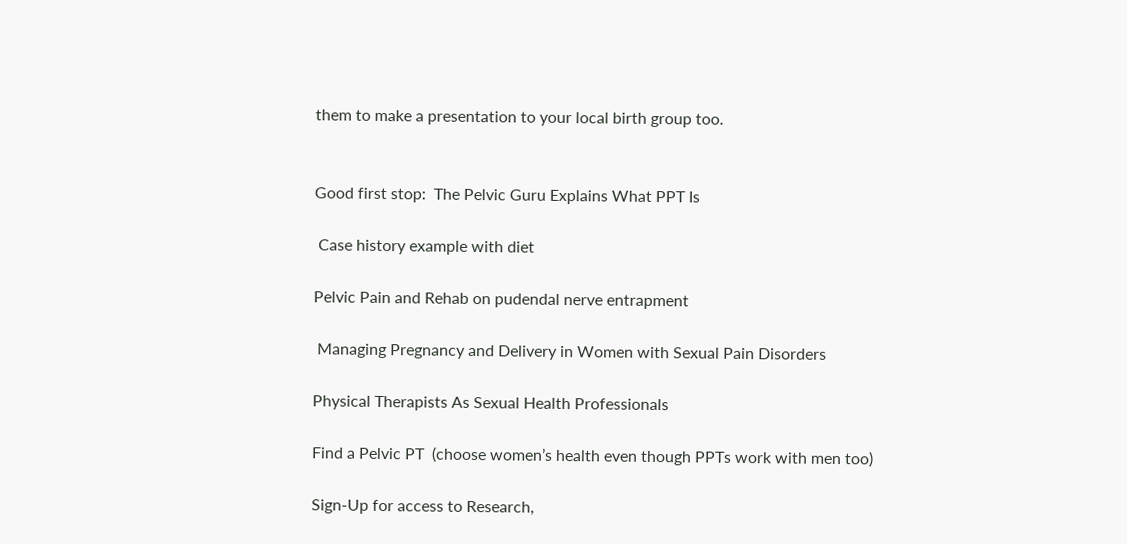them to make a presentation to your local birth group too.


Good first stop:  The Pelvic Guru Explains What PPT Is

 Case history example with diet

Pelvic Pain and Rehab on pudendal nerve entrapment

 Managing Pregnancy and Delivery in Women with Sexual Pain Disorders

Physical Therapists As Sexual Health Professionals

Find a Pelvic PT  (choose women’s health even though PPTs work with men too)

Sign-Up for access to Research,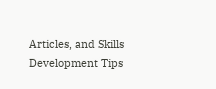Articles, and Skills Development Tips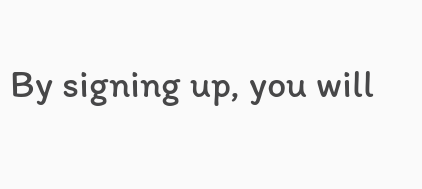By signing up, you will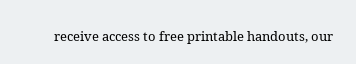receive access to free printable handouts, our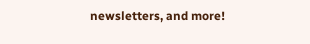newsletters, and more!